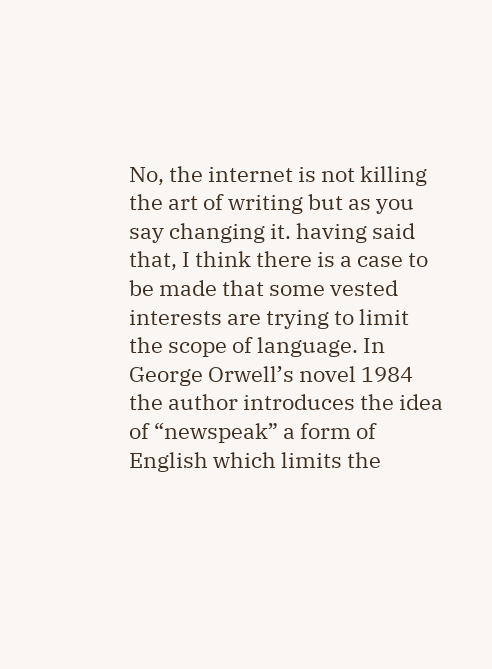No, the internet is not killing the art of writing but as you say changing it. having said that, I think there is a case to be made that some vested interests are trying to limit the scope of language. In George Orwell’s novel 1984 the author introduces the idea of “newspeak” a form of English which limits the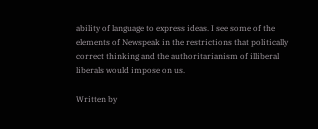ability of language to express ideas. I see some of the elements of Newspeak in the restrictions that politically correct thinking and the authoritarianism of illiberal liberals would impose on us.

Written by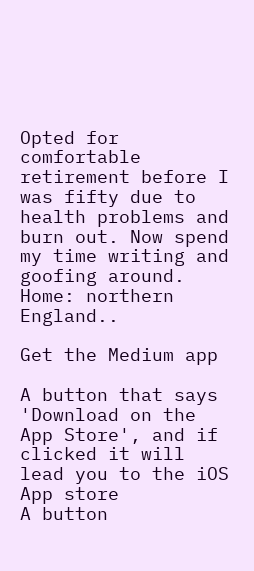Opted for comfortable retirement before I was fifty due to health problems and burn out. Now spend my time writing and goofing around. Home: northern England..

Get the Medium app

A button that says 'Download on the App Store', and if clicked it will lead you to the iOS App store
A button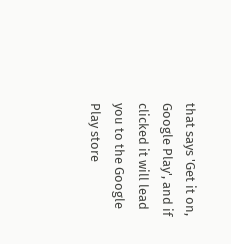that says 'Get it on, Google Play', and if clicked it will lead you to the Google Play store